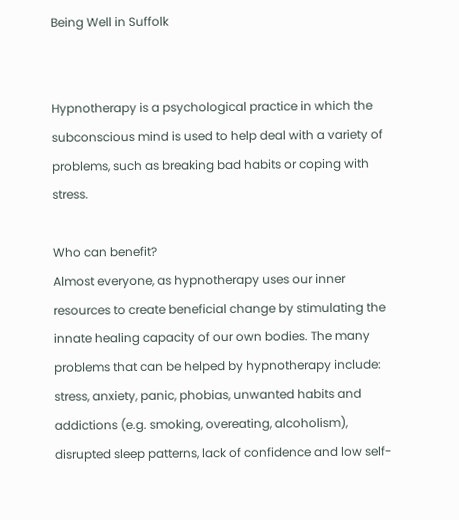Being Well in Suffolk


Hypnotherapy is a psychological practice in which the subconscious mind is used to help deal with a variety of problems, such as breaking bad habits or coping with stress.

Who can benefit?
Almost everyone, as hypnotherapy uses our inner resources to create beneficial change by stimulating the innate healing capacity of our own bodies. The many problems that can be helped by hypnotherapy include: stress, anxiety, panic, phobias, unwanted habits and addictions (e.g. smoking, overeating, alcoholism), disrupted sleep patterns, lack of confidence and low self-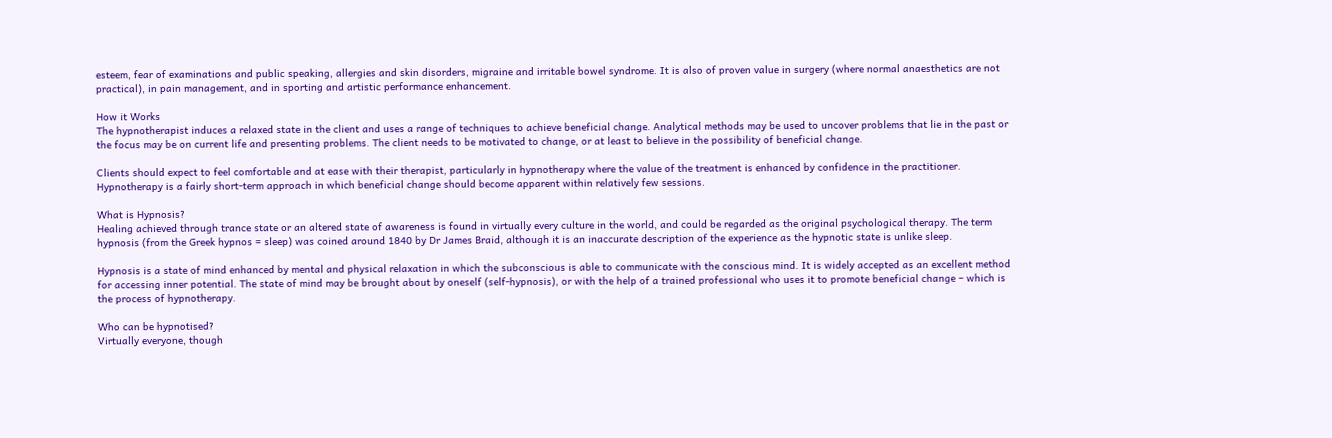esteem, fear of examinations and public speaking, allergies and skin disorders, migraine and irritable bowel syndrome. It is also of proven value in surgery (where normal anaesthetics are not practical), in pain management, and in sporting and artistic performance enhancement.

How it Works
The hypnotherapist induces a relaxed state in the client and uses a range of techniques to achieve beneficial change. Analytical methods may be used to uncover problems that lie in the past or the focus may be on current life and presenting problems. The client needs to be motivated to change, or at least to believe in the possibility of beneficial change.

Clients should expect to feel comfortable and at ease with their therapist, particularly in hypnotherapy where the value of the treatment is enhanced by confidence in the practitioner. Hypnotherapy is a fairly short-term approach in which beneficial change should become apparent within relatively few sessions.

What is Hypnosis?
Healing achieved through trance state or an altered state of awareness is found in virtually every culture in the world, and could be regarded as the original psychological therapy. The term hypnosis (from the Greek hypnos = sleep) was coined around 1840 by Dr James Braid, although it is an inaccurate description of the experience as the hypnotic state is unlike sleep.

Hypnosis is a state of mind enhanced by mental and physical relaxation in which the subconscious is able to communicate with the conscious mind. It is widely accepted as an excellent method for accessing inner potential. The state of mind may be brought about by oneself (self-hypnosis), or with the help of a trained professional who uses it to promote beneficial change – which is the process of hypnotherapy.

Who can be hypnotised?
Virtually everyone, though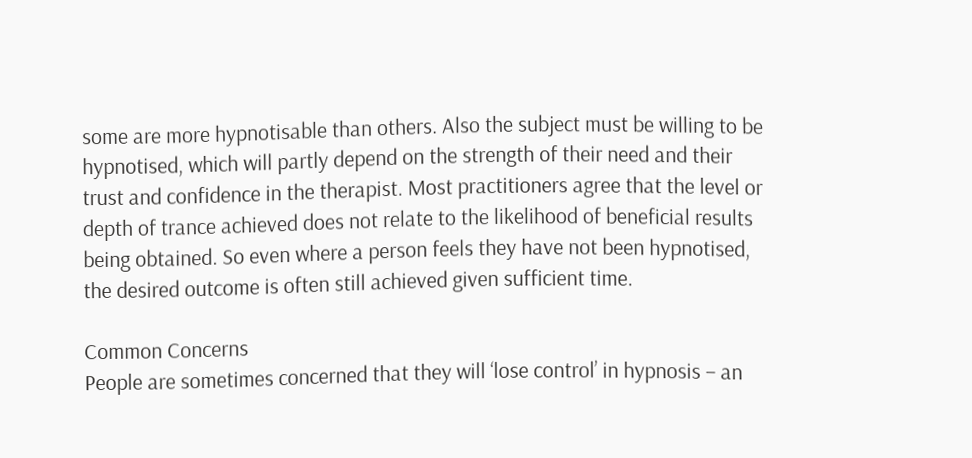some are more hypnotisable than others. Also the subject must be willing to be hypnotised, which will partly depend on the strength of their need and their trust and confidence in the therapist. Most practitioners agree that the level or depth of trance achieved does not relate to the likelihood of beneficial results being obtained. So even where a person feels they have not been hypnotised, the desired outcome is often still achieved given sufficient time.

Common Concerns
People are sometimes concerned that they will ‘lose control’ in hypnosis – an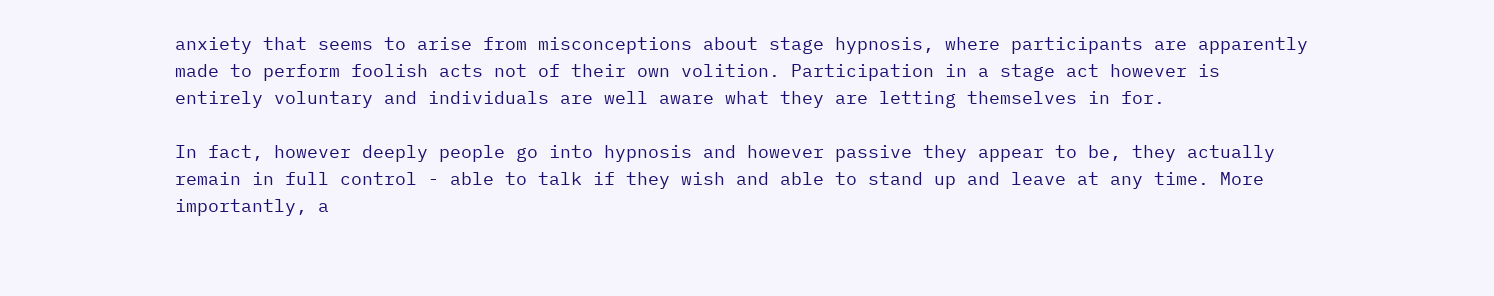anxiety that seems to arise from misconceptions about stage hypnosis, where participants are apparently made to perform foolish acts not of their own volition. Participation in a stage act however is entirely voluntary and individuals are well aware what they are letting themselves in for.

In fact, however deeply people go into hypnosis and however passive they appear to be, they actually remain in full control - able to talk if they wish and able to stand up and leave at any time. More importantly, a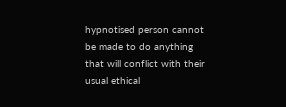hypnotised person cannot be made to do anything that will conflict with their usual ethical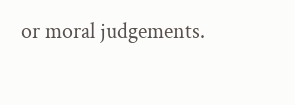or moral judgements.